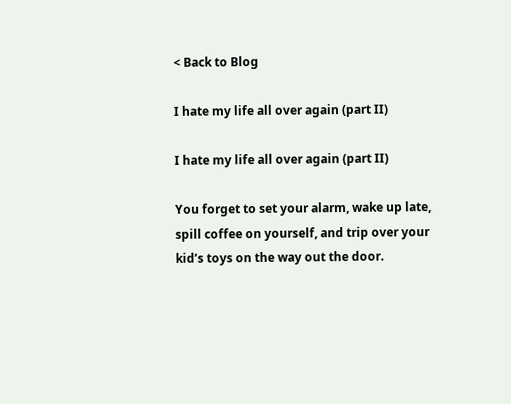< Back to Blog

I hate my life all over again (part II)

I hate my life all over again (part II)

You forget to set your alarm, wake up late, spill coffee on yourself, and trip over your kid’s toys on the way out the door.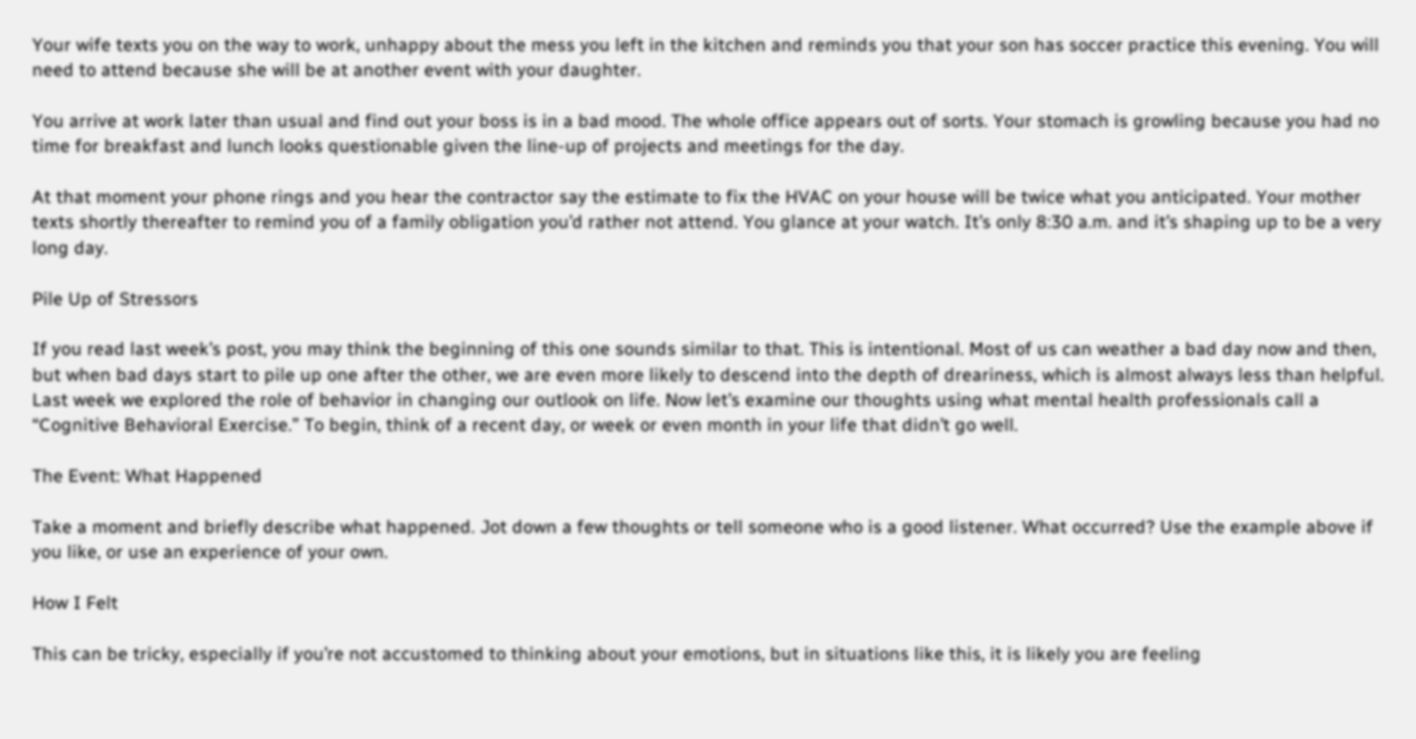Your wife texts you on the way to work, unhappy about the mess you left in the kitchen and reminds you that your son has soccer practice this evening. You will need to attend because she will be at another event with your daughter.

You arrive at work later than usual and find out your boss is in a bad mood. The whole office appears out of sorts. Your stomach is growling because you had no time for breakfast and lunch looks questionable given the line-up of projects and meetings for the day.

At that moment your phone rings and you hear the contractor say the estimate to fix the HVAC on your house will be twice what you anticipated. Your mother texts shortly thereafter to remind you of a family obligation you’d rather not attend. You glance at your watch. It’s only 8:30 a.m. and it’s shaping up to be a very long day.

Pile Up of Stressors

If you read last week’s post, you may think the beginning of this one sounds similar to that. This is intentional. Most of us can weather a bad day now and then, but when bad days start to pile up one after the other, we are even more likely to descend into the depth of dreariness, which is almost always less than helpful. Last week we explored the role of behavior in changing our outlook on life. Now let’s examine our thoughts using what mental health professionals call a “Cognitive Behavioral Exercise.” To begin, think of a recent day, or week or even month in your life that didn’t go well.

The Event: What Happened

Take a moment and briefly describe what happened. Jot down a few thoughts or tell someone who is a good listener. What occurred? Use the example above if you like, or use an experience of your own.

How I Felt

This can be tricky, especially if you’re not accustomed to thinking about your emotions, but in situations like this, it is likely you are feeling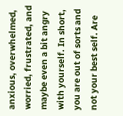anxious, overwhelmed, worried, frustrated, and maybe even a bit angry with yourself. In short, you are out of sorts and not your best self. Are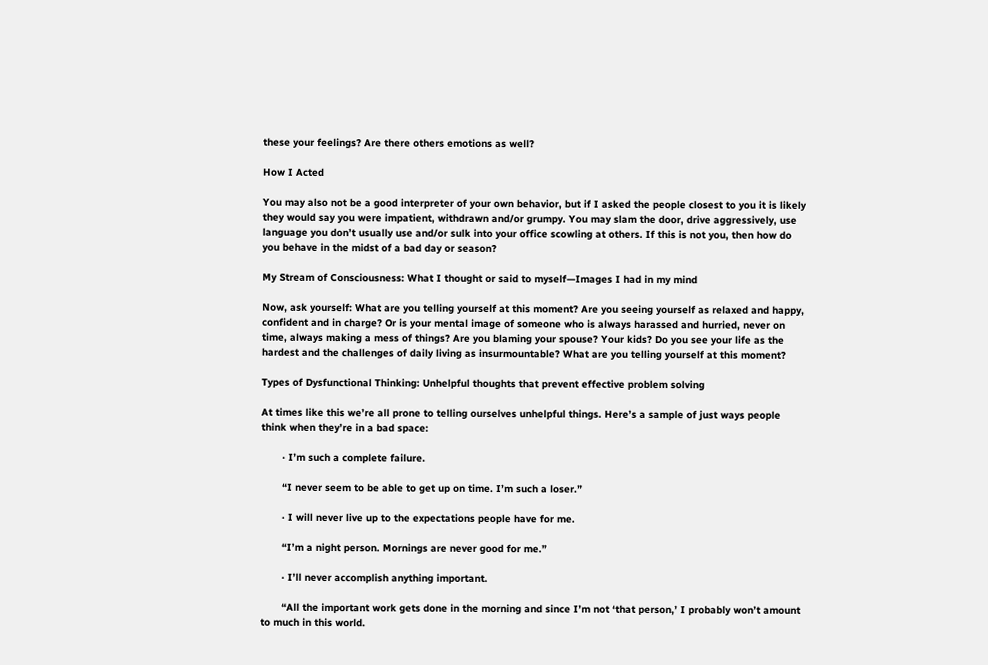these your feelings? Are there others emotions as well?

How I Acted

You may also not be a good interpreter of your own behavior, but if I asked the people closest to you it is likely they would say you were impatient, withdrawn and/or grumpy. You may slam the door, drive aggressively, use language you don’t usually use and/or sulk into your office scowling at others. If this is not you, then how do you behave in the midst of a bad day or season?

My Stream of Consciousness: What I thought or said to myself—Images I had in my mind

Now, ask yourself: What are you telling yourself at this moment? Are you seeing yourself as relaxed and happy, confident and in charge? Or is your mental image of someone who is always harassed and hurried, never on time, always making a mess of things? Are you blaming your spouse? Your kids? Do you see your life as the hardest and the challenges of daily living as insurmountable? What are you telling yourself at this moment?

Types of Dysfunctional Thinking: Unhelpful thoughts that prevent effective problem solving

At times like this we’re all prone to telling ourselves unhelpful things. Here’s a sample of just ways people think when they’re in a bad space:

       · I’m such a complete failure.

       “I never seem to be able to get up on time. I’m such a loser.”

       · I will never live up to the expectations people have for me.

       “I’m a night person. Mornings are never good for me.”

       · I’ll never accomplish anything important.

       “All the important work gets done in the morning and since I’m not ‘that person,’ I probably won’t amount to much in this world.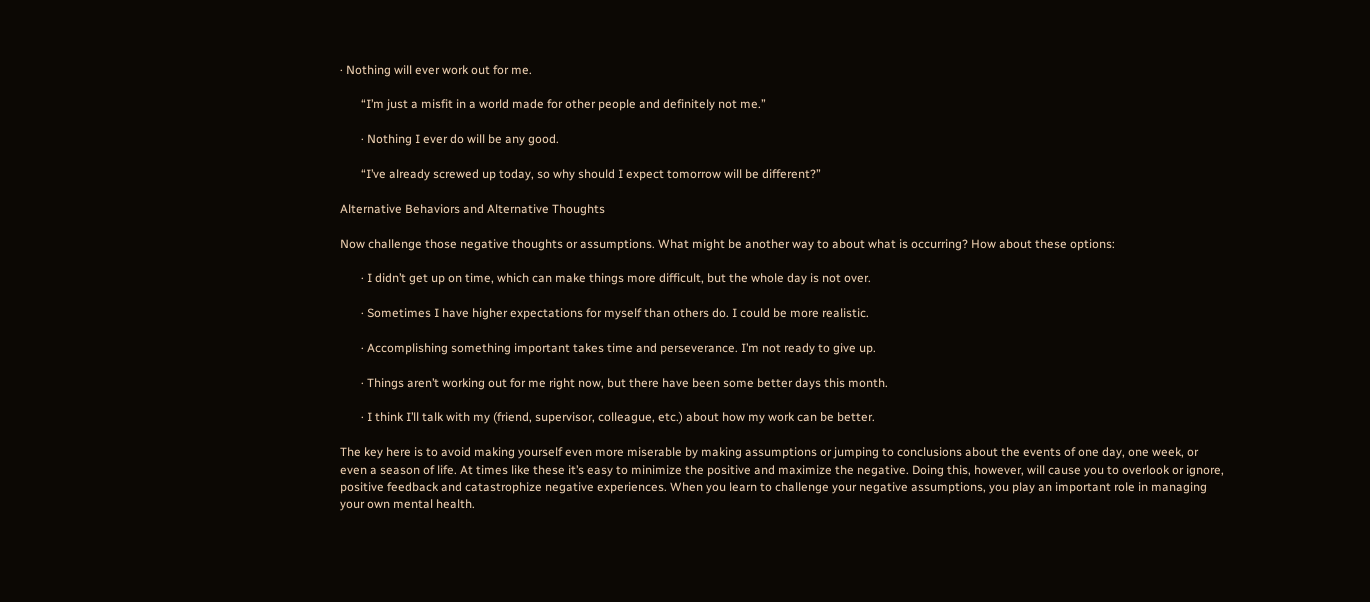· Nothing will ever work out for me.

       “I’m just a misfit in a world made for other people and definitely not me.”

       · Nothing I ever do will be any good.

       “I’ve already screwed up today, so why should I expect tomorrow will be different?”

Alternative Behaviors and Alternative Thoughts

Now challenge those negative thoughts or assumptions. What might be another way to about what is occurring? How about these options:

       · I didn’t get up on time, which can make things more difficult, but the whole day is not over.

       · Sometimes I have higher expectations for myself than others do. I could be more realistic.

       · Accomplishing something important takes time and perseverance. I’m not ready to give up.

       · Things aren’t working out for me right now, but there have been some better days this month.

       · I think I’ll talk with my (friend, supervisor, colleague, etc.) about how my work can be better.

The key here is to avoid making yourself even more miserable by making assumptions or jumping to conclusions about the events of one day, one week, or even a season of life. At times like these it’s easy to minimize the positive and maximize the negative. Doing this, however, will cause you to overlook or ignore, positive feedback and catastrophize negative experiences. When you learn to challenge your negative assumptions, you play an important role in managing your own mental health.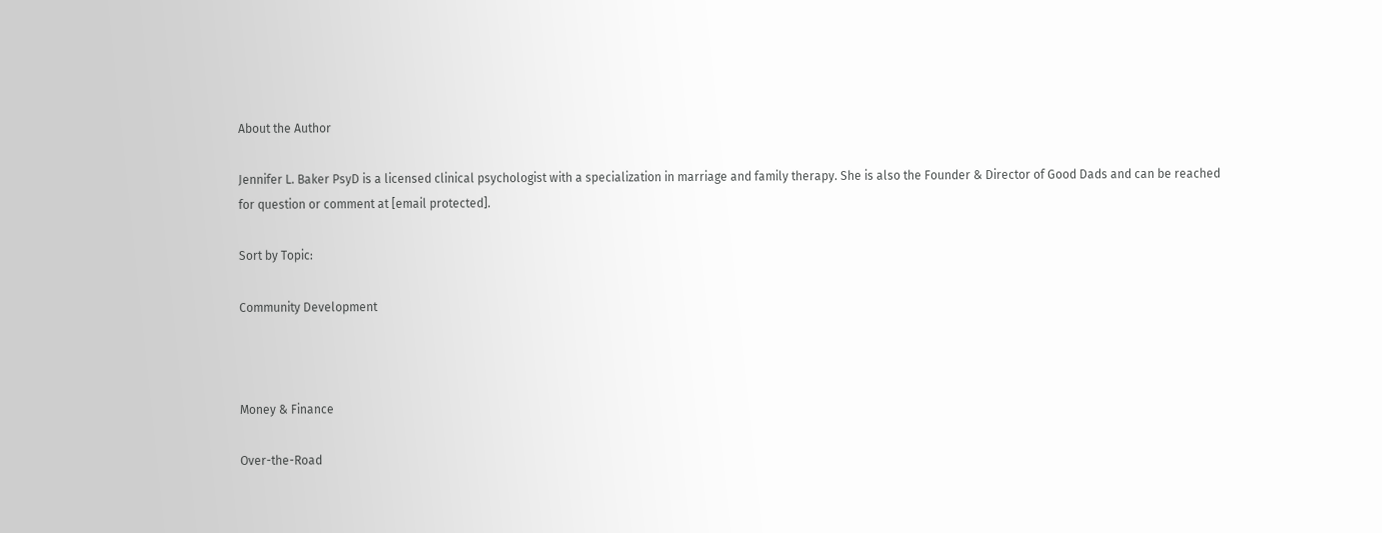About the Author

Jennifer L. Baker PsyD is a licensed clinical psychologist with a specialization in marriage and family therapy. She is also the Founder & Director of Good Dads and can be reached for question or comment at [email protected].

Sort by Topic:

Community Development



Money & Finance

Over-the-Road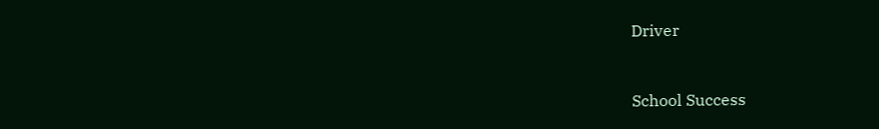Driver



School Success